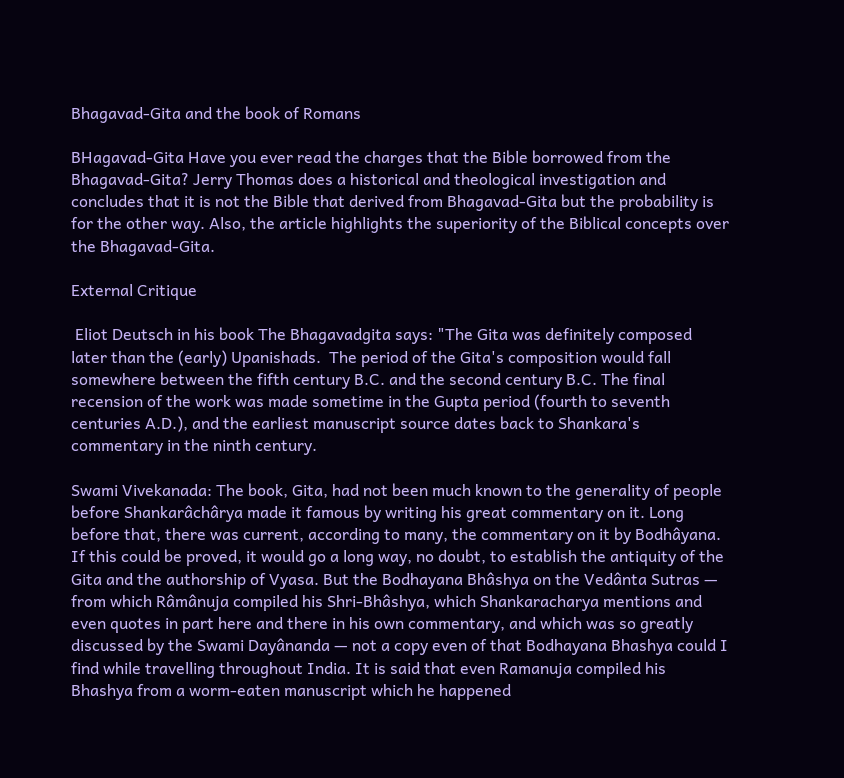Bhagavad-Gita and the book of Romans

BHagavad-Gita Have you ever read the charges that the Bible borrowed from the Bhagavad-Gita? Jerry Thomas does a historical and theological investigation and concludes that it is not the Bible that derived from Bhagavad-Gita but the probability is for the other way. Also, the article highlights the superiority of the Biblical concepts over the Bhagavad-Gita.

External Critique

 Eliot Deutsch in his book The Bhagavadgita says: "The Gita was definitely composed later than the (early) Upanishads.  The period of the Gita's composition would fall somewhere between the fifth century B.C. and the second century B.C. The final recension of the work was made sometime in the Gupta period (fourth to seventh centuries A.D.), and the earliest manuscript source dates back to Shankara's commentary in the ninth century.

Swami Vivekanada: The book, Gita, had not been much known to the generality of people before Shankarâchârya made it famous by writing his great commentary on it. Long before that, there was current, according to many, the commentary on it by Bodhâyana. If this could be proved, it would go a long way, no doubt, to establish the antiquity of the Gita and the authorship of Vyasa. But the Bodhayana Bhâshya on the Vedânta Sutras — from which Râmânuja compiled his Shri-Bhâshya, which Shankaracharya mentions and even quotes in part here and there in his own commentary, and which was so greatly discussed by the Swami Dayânanda — not a copy even of that Bodhayana Bhashya could I find while travelling throughout India. It is said that even Ramanuja compiled his Bhashya from a worm-eaten manuscript which he happened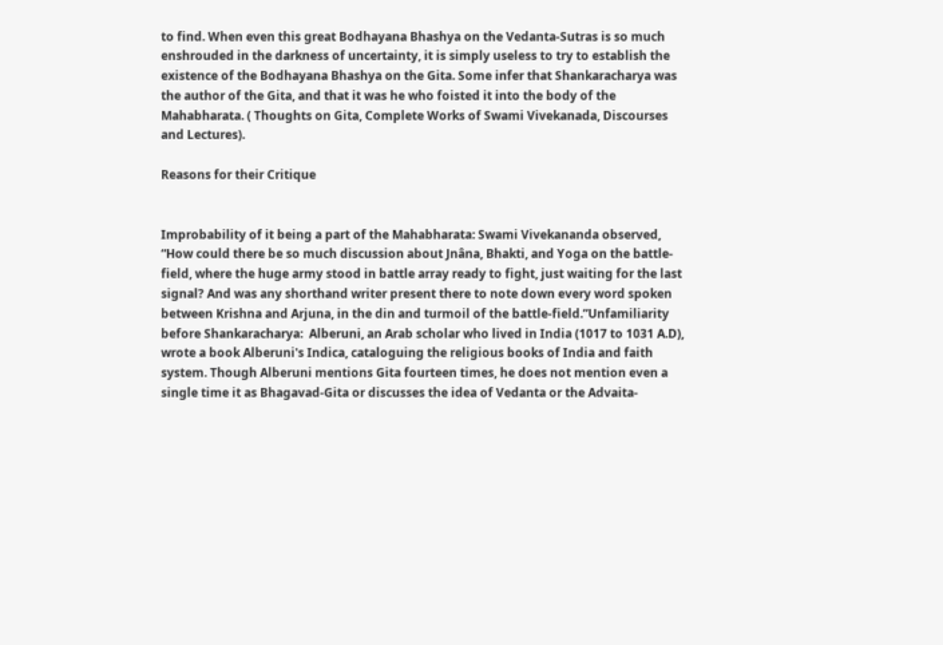to find. When even this great Bodhayana Bhashya on the Vedanta-Sutras is so much enshrouded in the darkness of uncertainty, it is simply useless to try to establish the existence of the Bodhayana Bhashya on the Gita. Some infer that Shankaracharya was the author of the Gita, and that it was he who foisted it into the body of the Mahabharata. ( Thoughts on Gita, Complete Works of Swami Vivekanada, Discourses and Lectures).

Reasons for their Critique


Improbability of it being a part of the Mahabharata: Swami Vivekananda observed, “How could there be so much discussion about Jnâna, Bhakti, and Yoga on the battle-field, where the huge army stood in battle array ready to fight, just waiting for the last signal? And was any shorthand writer present there to note down every word spoken between Krishna and Arjuna, in the din and turmoil of the battle-field.”Unfamiliarity before Shankaracharya:  Alberuni, an Arab scholar who lived in India (1017 to 1031 A.D), wrote a book Alberuni's Indica, cataloguing the religious books of India and faith system. Though Alberuni mentions Gita fourteen times, he does not mention even a single time it as Bhagavad-Gita or discusses the idea of Vedanta or the Advaita-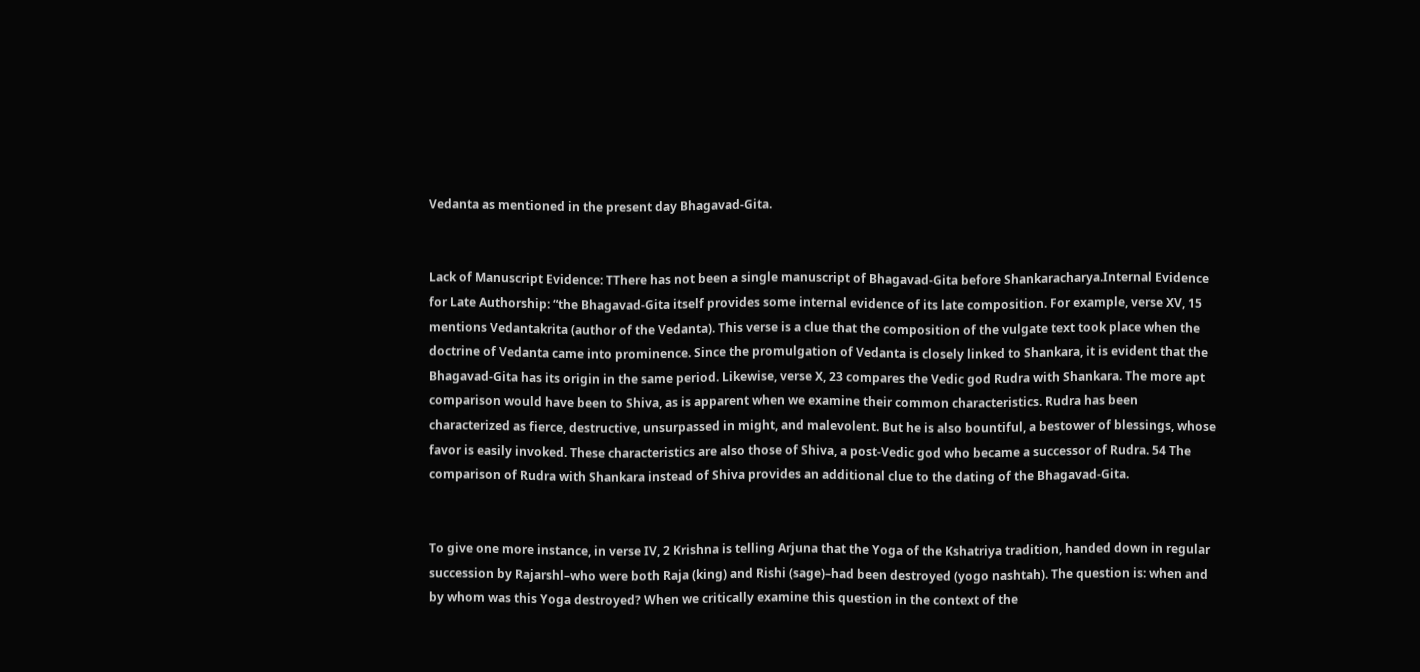Vedanta as mentioned in the present day Bhagavad-Gita.


Lack of Manuscript Evidence: TThere has not been a single manuscript of Bhagavad-Gita before Shankaracharya.Internal Evidence for Late Authorship: “the Bhagavad-Gita itself provides some internal evidence of its late composition. For example, verse XV, 15 mentions Vedantakrita (author of the Vedanta). This verse is a clue that the composition of the vulgate text took place when the doctrine of Vedanta came into prominence. Since the promulgation of Vedanta is closely linked to Shankara, it is evident that the Bhagavad-Gita has its origin in the same period. Likewise, verse X, 23 compares the Vedic god Rudra with Shankara. The more apt comparison would have been to Shiva, as is apparent when we examine their common characteristics. Rudra has been characterized as fierce, destructive, unsurpassed in might, and malevolent. But he is also bountiful, a bestower of blessings, whose favor is easily invoked. These characteristics are also those of Shiva, a post-Vedic god who became a successor of Rudra. 54 The comparison of Rudra with Shankara instead of Shiva provides an additional clue to the dating of the Bhagavad-Gita.


To give one more instance, in verse IV, 2 Krishna is telling Arjuna that the Yoga of the Kshatriya tradition, handed down in regular succession by Rajarshl–who were both Raja (king) and Rishi (sage)–had been destroyed (yogo nashtah). The question is: when and by whom was this Yoga destroyed? When we critically examine this question in the context of the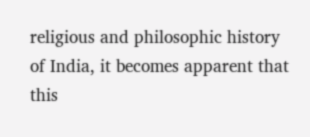religious and philosophic history of India, it becomes apparent that this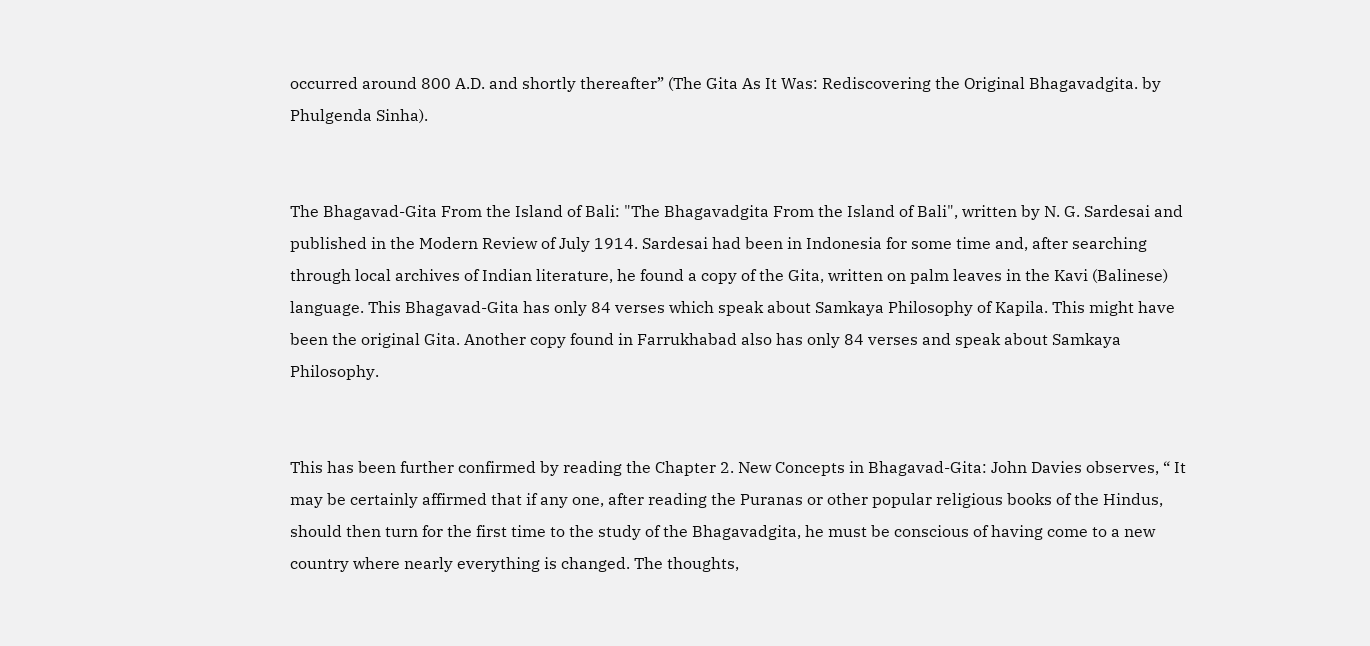occurred around 800 A.D. and shortly thereafter” (The Gita As It Was: Rediscovering the Original Bhagavadgita. by Phulgenda Sinha).


The Bhagavad-Gita From the Island of Bali: "The Bhagavadgita From the Island of Bali", written by N. G. Sardesai and published in the Modern Review of July 1914. Sardesai had been in Indonesia for some time and, after searching through local archives of Indian literature, he found a copy of the Gita, written on palm leaves in the Kavi (Balinese) language. This Bhagavad-Gita has only 84 verses which speak about Samkaya Philosophy of Kapila. This might have been the original Gita. Another copy found in Farrukhabad also has only 84 verses and speak about Samkaya Philosophy.


This has been further confirmed by reading the Chapter 2. New Concepts in Bhagavad-Gita: John Davies observes, “ It may be certainly affirmed that if any one, after reading the Puranas or other popular religious books of the Hindus, should then turn for the first time to the study of the Bhagavadgita, he must be conscious of having come to a new country where nearly everything is changed. The thoughts,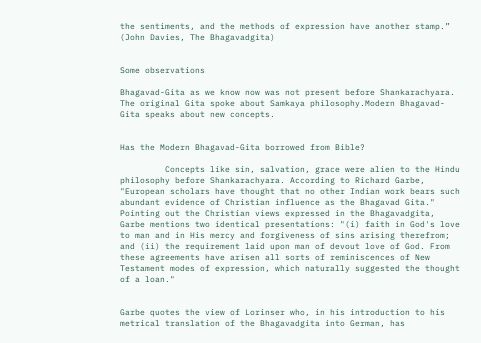the sentiments, and the methods of expression have another stamp.” (John Davies, The Bhagavadgita)


Some observations

Bhagavad-Gita as we know now was not present before Shankarachyara. The original Gita spoke about Samkaya philosophy.Modern Bhagavad-Gita speaks about new concepts.


Has the Modern Bhagavad-Gita borrowed from Bible?

         Concepts like sin, salvation, grace were alien to the Hindu philosophy before Shankarachyara. According to Richard Garbe, "European scholars have thought that no other Indian work bears such abundant evidence of Christian influence as the Bhagavad Gita." Pointing out the Christian views expressed in the Bhagavadgita, Garbe mentions two identical presentations: "(i) faith in God's love to man and in His mercy and forgiveness of sins arising therefrom; and (ii) the requirement laid upon man of devout love of God. From these agreements have arisen all sorts of reminiscences of New Testament modes of expression, which naturally suggested the thought of a loan."


Garbe quotes the view of Lorinser who, in his introduction to his metrical translation of the Bhagavadgita into German, has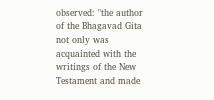observed: "the author of the Bhagavad Gita not only was acquainted with the writings of the New Testament and made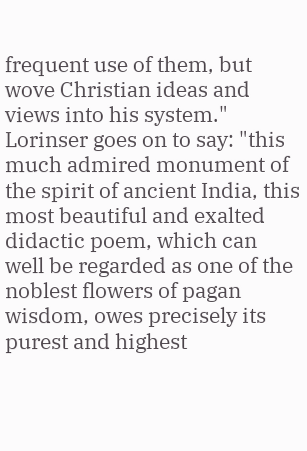frequent use of them, but wove Christian ideas and views into his system." Lorinser goes on to say: "this much admired monument of the spirit of ancient India, this most beautiful and exalted didactic poem, which can well be regarded as one of the noblest flowers of pagan wisdom, owes precisely its purest and highest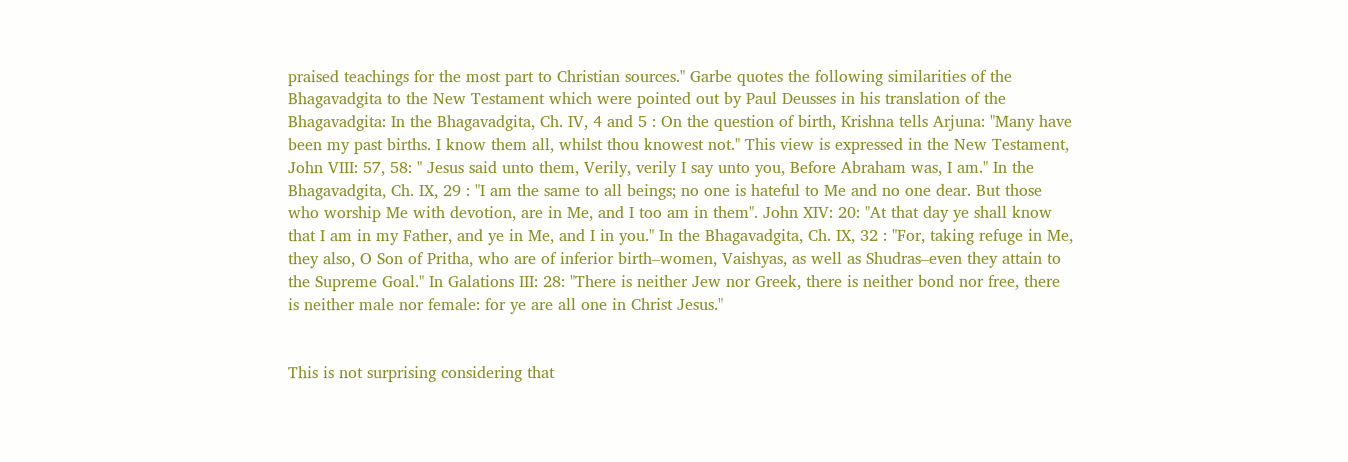praised teachings for the most part to Christian sources." Garbe quotes the following similarities of the Bhagavadgita to the New Testament which were pointed out by Paul Deusses in his translation of the Bhagavadgita: In the Bhagavadgita, Ch. IV, 4 and 5 : On the question of birth, Krishna tells Arjuna: "Many have been my past births. I know them all, whilst thou knowest not." This view is expressed in the New Testament, John VIII: 57, 58: " Jesus said unto them, Verily, verily I say unto you, Before Abraham was, I am." In the Bhagavadgita, Ch. IX, 29 : "I am the same to all beings; no one is hateful to Me and no one dear. But those who worship Me with devotion, are in Me, and I too am in them". John XIV: 20: "At that day ye shall know that I am in my Father, and ye in Me, and I in you." In the Bhagavadgita, Ch. IX, 32 : "For, taking refuge in Me, they also, O Son of Pritha, who are of inferior birth–women, Vaishyas, as well as Shudras–even they attain to the Supreme Goal." In Galations III: 28: "There is neither Jew nor Greek, there is neither bond nor free, there is neither male nor female: for ye are all one in Christ Jesus."


This is not surprising considering that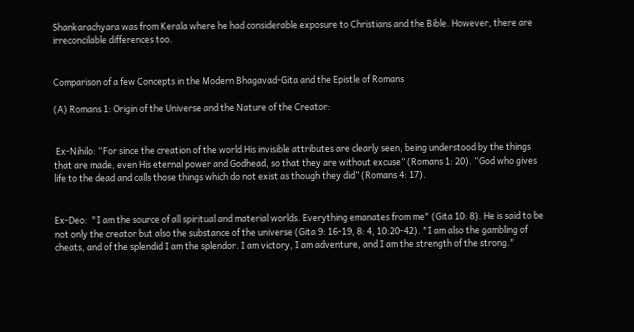Shankarachyara was from Kerala where he had considerable exposure to Christians and the Bible. However, there are irreconcilable differences too.


Comparison of a few Concepts in the Modern Bhagavad-Gita and the Epistle of Romans

(A) Romans 1: Origin of the Universe and the Nature of the Creator:


 Ex-Nihilo: “For since the creation of the world His invisible attributes are clearly seen, being understood by the things that are made, even His eternal power and Godhead, so that they are without excuse” (Romans 1: 20). “God who gives life to the dead and calls those things which do not exist as though they did” (Romans 4: 17).


Ex-Deo:  "I am the source of all spiritual and material worlds. Everything emanates from me" (Gita 10: 8). He is said to be not only the creator but also the substance of the universe (Gita 9: 16-19, 8: 4, 10:20-42). "I am also the gambling of cheats, and of the splendid I am the splendor. I am victory, I am adventure, and I am the strength of the strong."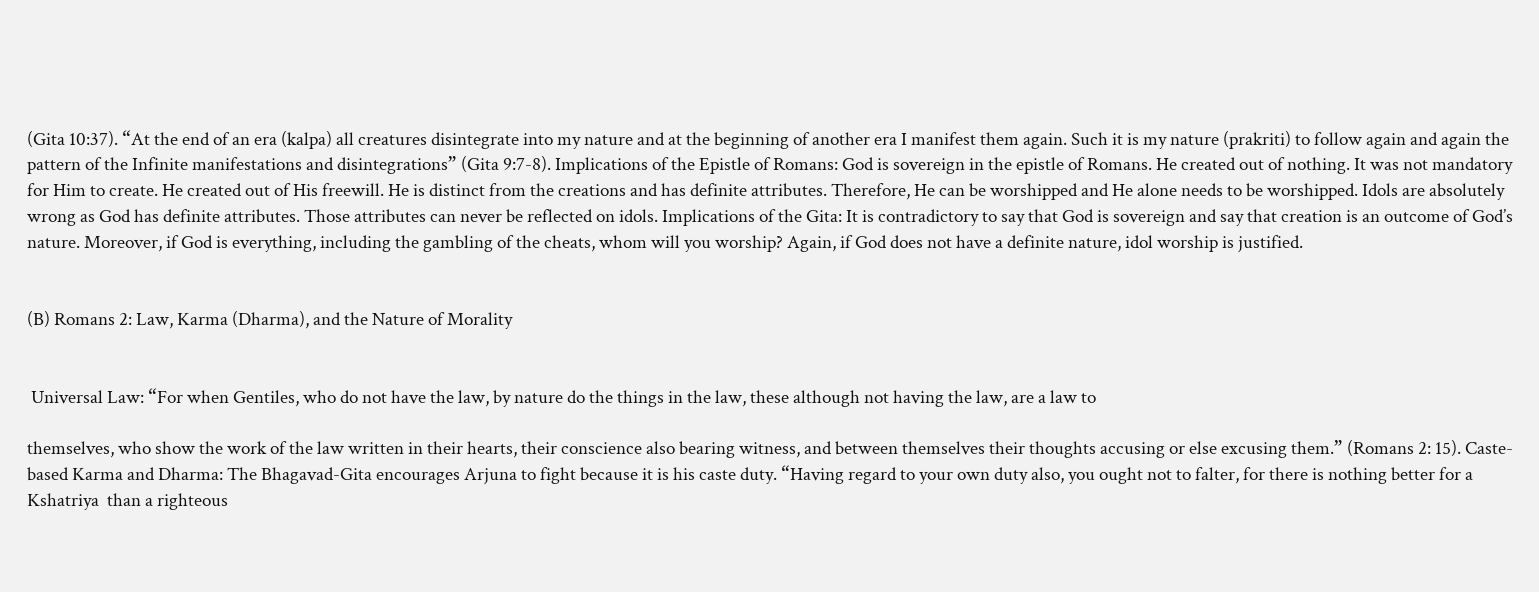(Gita 10:37). “At the end of an era (kalpa) all creatures disintegrate into my nature and at the beginning of another era I manifest them again. Such it is my nature (prakriti) to follow again and again the pattern of the Infinite manifestations and disintegrations” (Gita 9:7-8). Implications of the Epistle of Romans: God is sovereign in the epistle of Romans. He created out of nothing. It was not mandatory for Him to create. He created out of His freewill. He is distinct from the creations and has definite attributes. Therefore, He can be worshipped and He alone needs to be worshipped. Idols are absolutely wrong as God has definite attributes. Those attributes can never be reflected on idols. Implications of the Gita: It is contradictory to say that God is sovereign and say that creation is an outcome of God’s nature. Moreover, if God is everything, including the gambling of the cheats, whom will you worship? Again, if God does not have a definite nature, idol worship is justified.


(B) Romans 2: Law, Karma (Dharma), and the Nature of Morality


 Universal Law: “For when Gentiles, who do not have the law, by nature do the things in the law, these although not having the law, are a law to

themselves, who show the work of the law written in their hearts, their conscience also bearing witness, and between themselves their thoughts accusing or else excusing them.” (Romans 2: 15). Caste-based Karma and Dharma: The Bhagavad-Gita encourages Arjuna to fight because it is his caste duty. “Having regard to your own duty also, you ought not to falter, for there is nothing better for a Kshatriya  than a righteous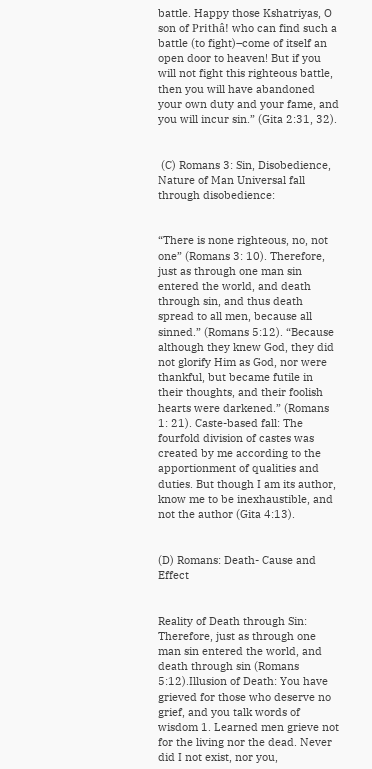battle. Happy those Kshatriyas, O son of Prithâ! who can find such a battle (to fight)–come of itself an open door to heaven! But if you will not fight this righteous battle, then you will have abandoned your own duty and your fame, and you will incur sin.” (Gita 2:31, 32).


 (C) Romans 3: Sin, Disobedience, Nature of Man Universal fall through disobedience:


“There is none righteous, no, not one” (Romans 3: 10). Therefore, just as through one man sin entered the world, and death through sin, and thus death spread to all men, because all sinned.” (Romans 5:12). “Because although they knew God, they did not glorify Him as God, nor were thankful, but became futile in their thoughts, and their foolish hearts were darkened.” (Romans 1: 21). Caste-based fall: The fourfold division of castes was created by me according to the apportionment of qualities and duties. But though I am its author, know me to be inexhaustible, and not the author (Gita 4:13).


(D) Romans: Death- Cause and Effect


Reality of Death through Sin: Therefore, just as through one man sin entered the world, and death through sin (Romans 5:12).Illusion of Death: You have grieved for those who deserve no grief, and you talk words of wisdom 1. Learned men grieve not for the living nor the dead. Never did I not exist, nor you,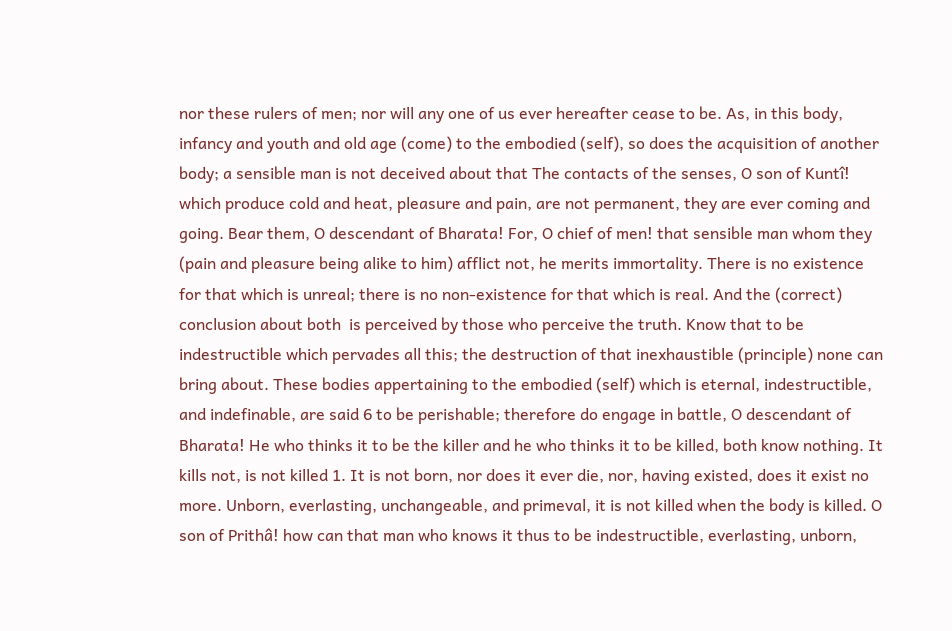nor these rulers of men; nor will any one of us ever hereafter cease to be. As, in this body, infancy and youth and old age (come) to the embodied (self), so does the acquisition of another body; a sensible man is not deceived about that The contacts of the senses, O son of Kuntî! which produce cold and heat, pleasure and pain, are not permanent, they are ever coming and going. Bear them, O descendant of Bharata! For, O chief of men! that sensible man whom they  (pain and pleasure being alike to him) afflict not, he merits immortality. There is no existence for that which is unreal; there is no non-existence for that which is real. And the (correct) conclusion about both  is perceived by those who perceive the truth. Know that to be indestructible which pervades all this; the destruction of that inexhaustible (principle) none can bring about. These bodies appertaining to the embodied (self) which is eternal, indestructible, and indefinable, are said 6 to be perishable; therefore do engage in battle, O descendant of Bharata! He who thinks it to be the killer and he who thinks it to be killed, both know nothing. It kills not, is not killed 1. It is not born, nor does it ever die, nor, having existed, does it exist no more. Unborn, everlasting, unchangeable, and primeval, it is not killed when the body is killed. O son of Prithâ! how can that man who knows it thus to be indestructible, everlasting, unborn,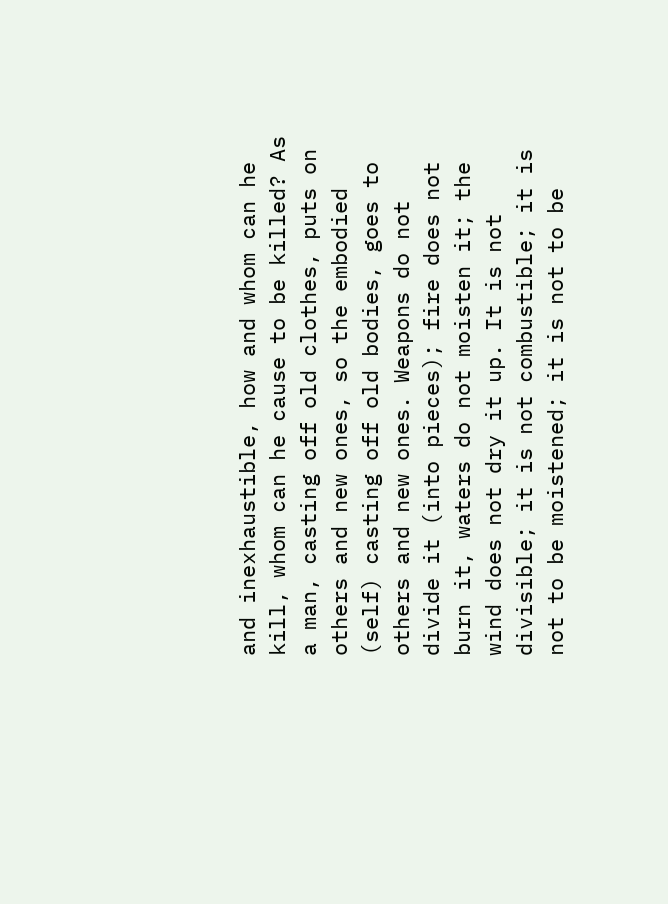and inexhaustible, how and whom can he kill, whom can he cause to be killed? As a man, casting off old clothes, puts on others and new ones, so the embodied (self) casting off old bodies, goes to others and new ones. Weapons do not divide it (into pieces); fire does not burn it, waters do not moisten it; the wind does not dry it up. It is not divisible; it is not combustible; it is not to be moistened; it is not to be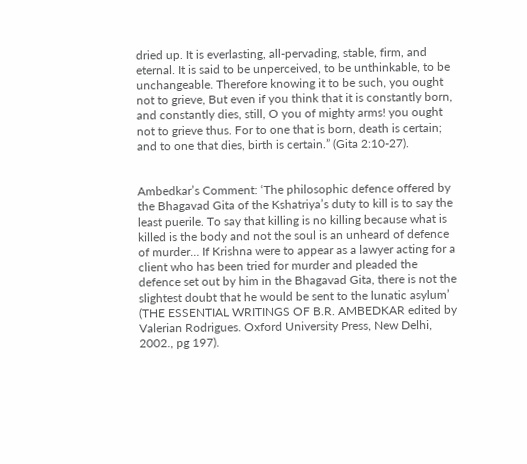dried up. It is everlasting, all-pervading, stable, firm, and eternal. It is said to be unperceived, to be unthinkable, to be unchangeable. Therefore knowing it to be such, you ought not to grieve, But even if you think that it is constantly born, and constantly dies, still, O you of mighty arms! you ought not to grieve thus. For to one that is born, death is certain; and to one that dies, birth is certain.” (Gita 2:10-27).


Ambedkar’s Comment: ‘The philosophic defence offered by the Bhagavad Gita of the Kshatriya’s duty to kill is to say the least puerile. To say that killing is no killing because what is killed is the body and not the soul is an unheard of defence of murder… If Krishna were to appear as a lawyer acting for a client who has been tried for murder and pleaded the defence set out by him in the Bhagavad Gita, there is not the slightest doubt that he would be sent to the lunatic asylum’ (THE ESSENTIAL WRITINGS OF B.R. AMBEDKAR edited by Valerian Rodrigues. Oxford University Press, New Delhi, 2002., pg 197).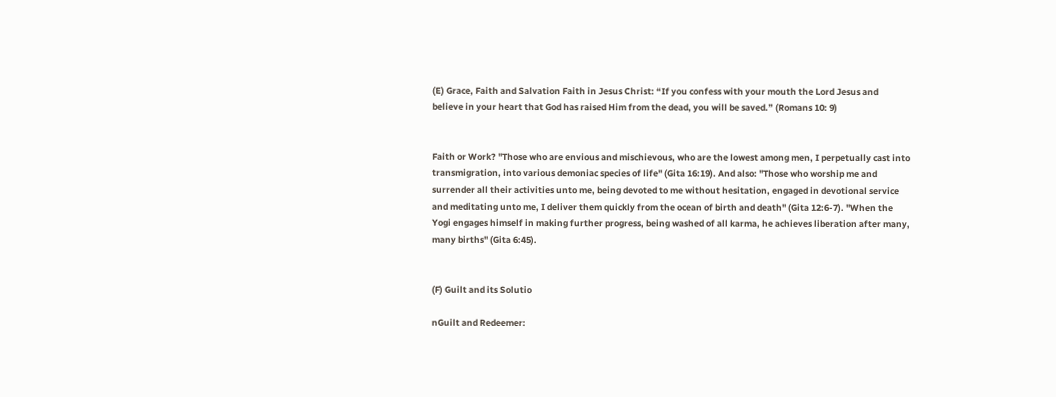(E) Grace, Faith and Salvation Faith in Jesus Christ: “If you confess with your mouth the Lord Jesus and believe in your heart that God has raised Him from the dead, you will be saved.” (Romans 10: 9)


Faith or Work? "Those who are envious and mischievous, who are the lowest among men, I perpetually cast into transmigration, into various demoniac species of life" (Gita 16:19). And also: "Those who worship me and surrender all their activities unto me, being devoted to me without hesitation, engaged in devotional service and meditating unto me, I deliver them quickly from the ocean of birth and death" (Gita 12:6-7). "When the Yogi engages himself in making further progress, being washed of all karma, he achieves liberation after many, many births" (Gita 6:45).


(F) Guilt and its Solutio

nGuilt and Redeemer: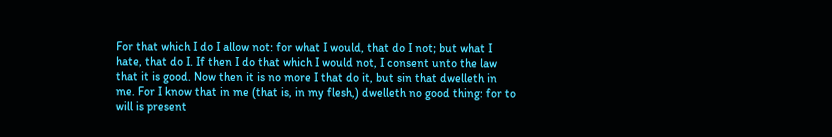For that which I do I allow not: for what I would, that do I not; but what I hate, that do I. If then I do that which I would not, I consent unto the law that it is good. Now then it is no more I that do it, but sin that dwelleth in me. For I know that in me (that is, in my flesh,) dwelleth no good thing: for to will is present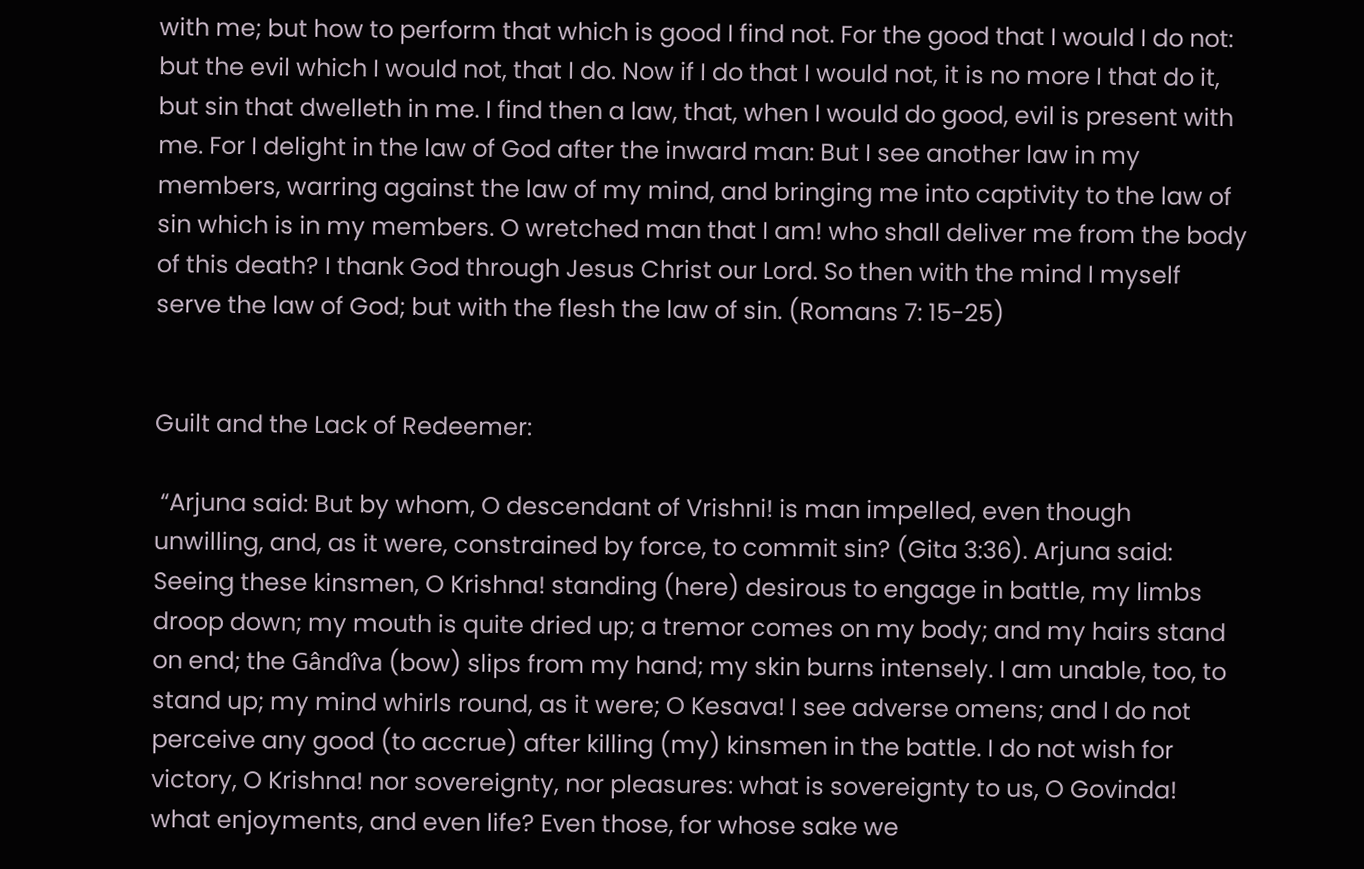with me; but how to perform that which is good I find not. For the good that I would I do not: but the evil which I would not, that I do. Now if I do that I would not, it is no more I that do it, but sin that dwelleth in me. I find then a law, that, when I would do good, evil is present with me. For I delight in the law of God after the inward man: But I see another law in my members, warring against the law of my mind, and bringing me into captivity to the law of sin which is in my members. O wretched man that I am! who shall deliver me from the body of this death? I thank God through Jesus Christ our Lord. So then with the mind I myself serve the law of God; but with the flesh the law of sin. (Romans 7: 15-25)


Guilt and the Lack of Redeemer:

 “Arjuna said: But by whom, O descendant of Vrishni! is man impelled, even though unwilling, and, as it were, constrained by force, to commit sin? (Gita 3:36). Arjuna said: Seeing these kinsmen, O Krishna! standing (here) desirous to engage in battle, my limbs droop down; my mouth is quite dried up; a tremor comes on my body; and my hairs stand on end; the Gândîva (bow) slips from my hand; my skin burns intensely. I am unable, too, to stand up; my mind whirls round, as it were; O Kesava! I see adverse omens; and I do not perceive any good (to accrue) after killing (my) kinsmen in the battle. I do not wish for victory, O Krishna! nor sovereignty, nor pleasures: what is sovereignty to us, O Govinda! what enjoyments, and even life? Even those, for whose sake we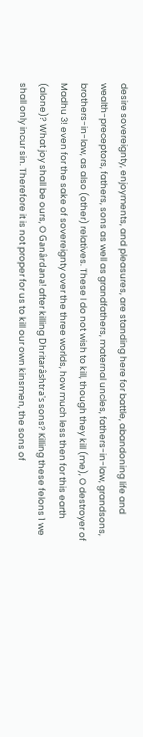desire sovereignty, enjoyments, and pleasures, are standing here for battle, abandoning life and wealth-preceptors, fathers, sons as well as grandfathers, maternal uncles, fathers-in-law, grandsons, brothers-in-law, as also (other) relatives. These I do not wish to kill, though they kill (me), O destroyer of Madhu 3! even for the sake of sovereignty over the three worlds, how much less then for this earth (alone)? What joy shall be ours, O Ganârdana! after killing Dhritarâshtra's sons? Killing these felons 1 we shall only incur sin. Therefore it is not proper for us to kill our own kinsmen, the sons of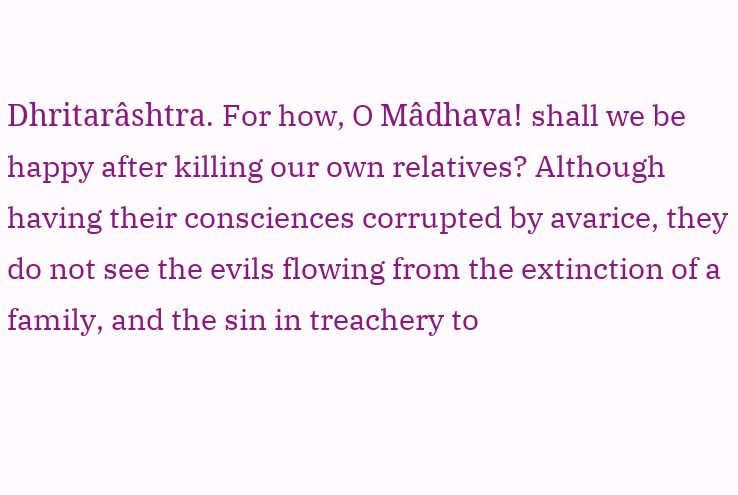Dhritarâshtra. For how, O Mâdhava! shall we be happy after killing our own relatives? Although having their consciences corrupted by avarice, they do not see the evils flowing from the extinction of a family, and the sin in treachery to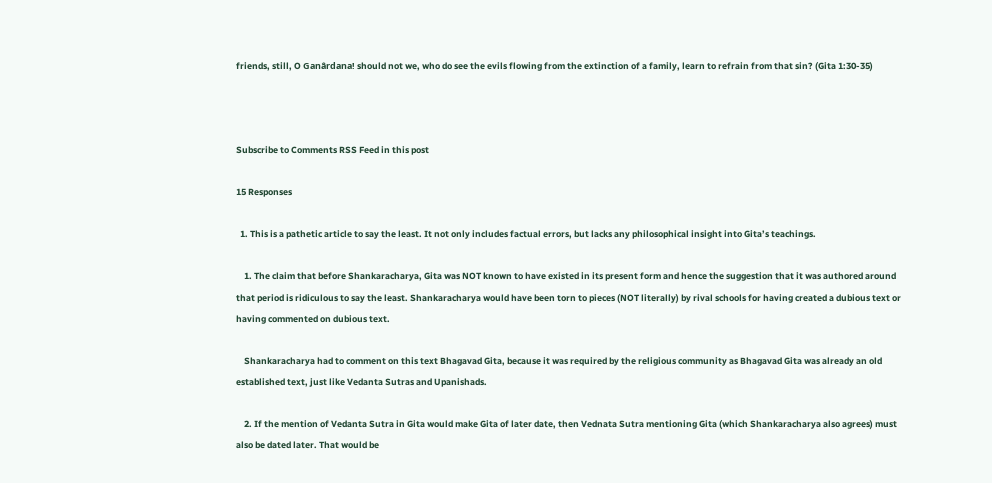friends, still, O Ganârdana! should not we, who do see the evils flowing from the extinction of a family, learn to refrain from that sin? (Gita 1:30-35)



Subscribe to Comments RSS Feed in this post

15 Responses

  1. This is a pathetic article to say the least. It not only includes factual errors, but lacks any philosophical insight into Gita’s teachings.

    1. The claim that before Shankaracharya, Gita was NOT known to have existed in its present form and hence the suggestion that it was authored around that period is ridiculous to say the least. Shankaracharya would have been torn to pieces (NOT literally) by rival schools for having created a dubious text or having commented on dubious text.

    Shankaracharya had to comment on this text Bhagavad Gita, because it was required by the religious community as Bhagavad Gita was already an old established text, just like Vedanta Sutras and Upanishads.

    2. If the mention of Vedanta Sutra in Gita would make Gita of later date, then Vednata Sutra mentioning Gita (which Shankaracharya also agrees) must also be dated later. That would be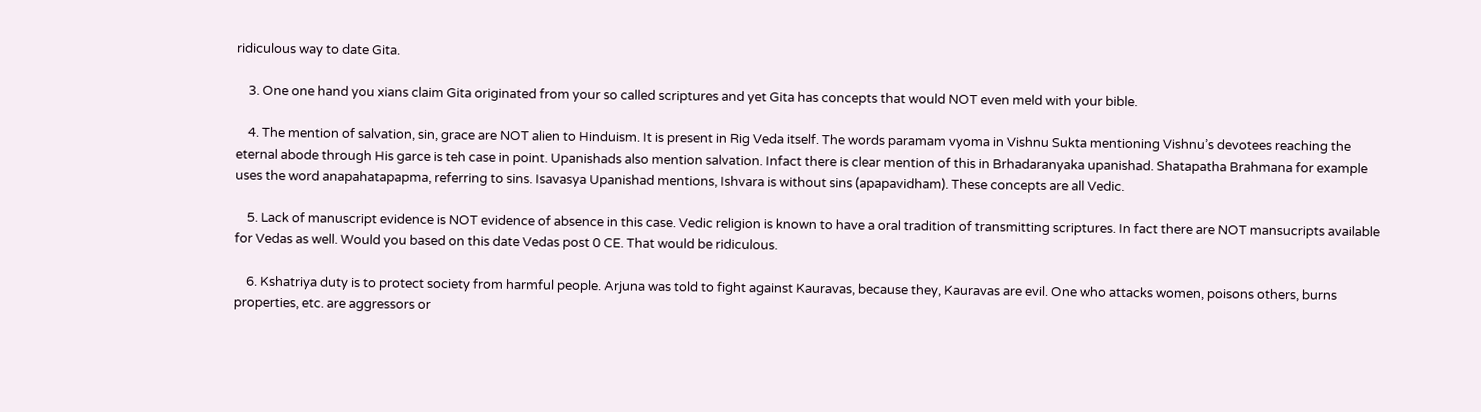ridiculous way to date Gita.

    3. One one hand you xians claim Gita originated from your so called scriptures and yet Gita has concepts that would NOT even meld with your bible.

    4. The mention of salvation, sin, grace are NOT alien to Hinduism. It is present in Rig Veda itself. The words paramam vyoma in Vishnu Sukta mentioning Vishnu’s devotees reaching the eternal abode through His garce is teh case in point. Upanishads also mention salvation. Infact there is clear mention of this in Brhadaranyaka upanishad. Shatapatha Brahmana for example uses the word anapahatapapma, referring to sins. Isavasya Upanishad mentions, Ishvara is without sins (apapavidham). These concepts are all Vedic.

    5. Lack of manuscript evidence is NOT evidence of absence in this case. Vedic religion is known to have a oral tradition of transmitting scriptures. In fact there are NOT mansucripts available for Vedas as well. Would you based on this date Vedas post 0 CE. That would be ridiculous.

    6. Kshatriya duty is to protect society from harmful people. Arjuna was told to fight against Kauravas, because they, Kauravas are evil. One who attacks women, poisons others, burns properties, etc. are aggressors or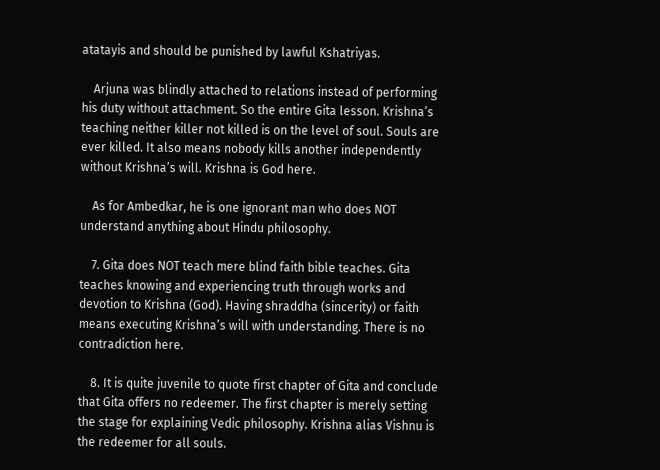atatayis and should be punished by lawful Kshatriyas.

    Arjuna was blindly attached to relations instead of performing his duty without attachment. So the entire Gita lesson. Krishna’s teaching neither killer not killed is on the level of soul. Souls are ever killed. It also means nobody kills another independently without Krishna’s will. Krishna is God here.

    As for Ambedkar, he is one ignorant man who does NOT understand anything about Hindu philosophy.

    7. Gita does NOT teach mere blind faith bible teaches. Gita teaches knowing and experiencing truth through works and devotion to Krishna (God). Having shraddha (sincerity) or faith means executing Krishna’s will with understanding. There is no contradiction here.

    8. It is quite juvenile to quote first chapter of Gita and conclude that Gita offers no redeemer. The first chapter is merely setting the stage for explaining Vedic philosophy. Krishna alias Vishnu is the redeemer for all souls.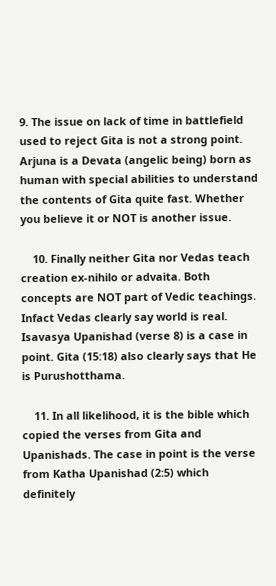9. The issue on lack of time in battlefield used to reject Gita is not a strong point. Arjuna is a Devata (angelic being) born as human with special abilities to understand the contents of Gita quite fast. Whether you believe it or NOT is another issue.

    10. Finally neither Gita nor Vedas teach creation ex-nihilo or advaita. Both concepts are NOT part of Vedic teachings. Infact Vedas clearly say world is real. Isavasya Upanishad (verse 8) is a case in point. Gita (15:18) also clearly says that He is Purushotthama.

    11. In all likelihood, it is the bible which copied the verses from Gita and Upanishads. The case in point is the verse from Katha Upanishad (2:5) which definitely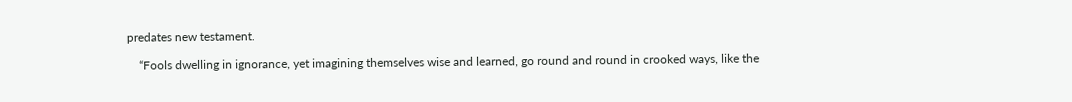predates new testament.

    “Fools dwelling in ignorance, yet imagining themselves wise and learned, go round and round in crooked ways, like the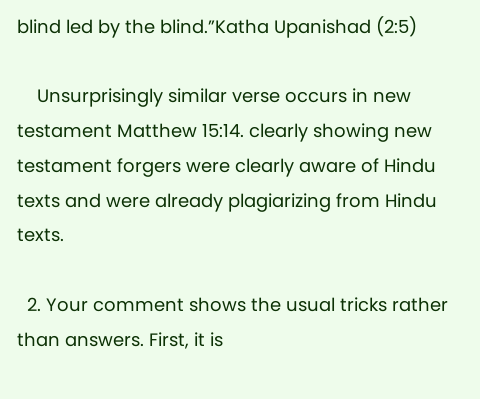blind led by the blind.”Katha Upanishad (2:5)

    Unsurprisingly similar verse occurs in new testament Matthew 15:14. clearly showing new testament forgers were clearly aware of Hindu texts and were already plagiarizing from Hindu texts.

  2. Your comment shows the usual tricks rather than answers. First, it is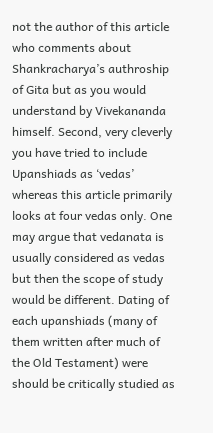not the author of this article who comments about Shankracharya’s authroship of Gita but as you would understand by Vivekananda himself. Second, very cleverly you have tried to include Upanshiads as ‘vedas’ whereas this article primarily looks at four vedas only. One may argue that vedanata is usually considered as vedas but then the scope of study would be different. Dating of each upanshiads (many of them written after much of the Old Testament) were should be critically studied as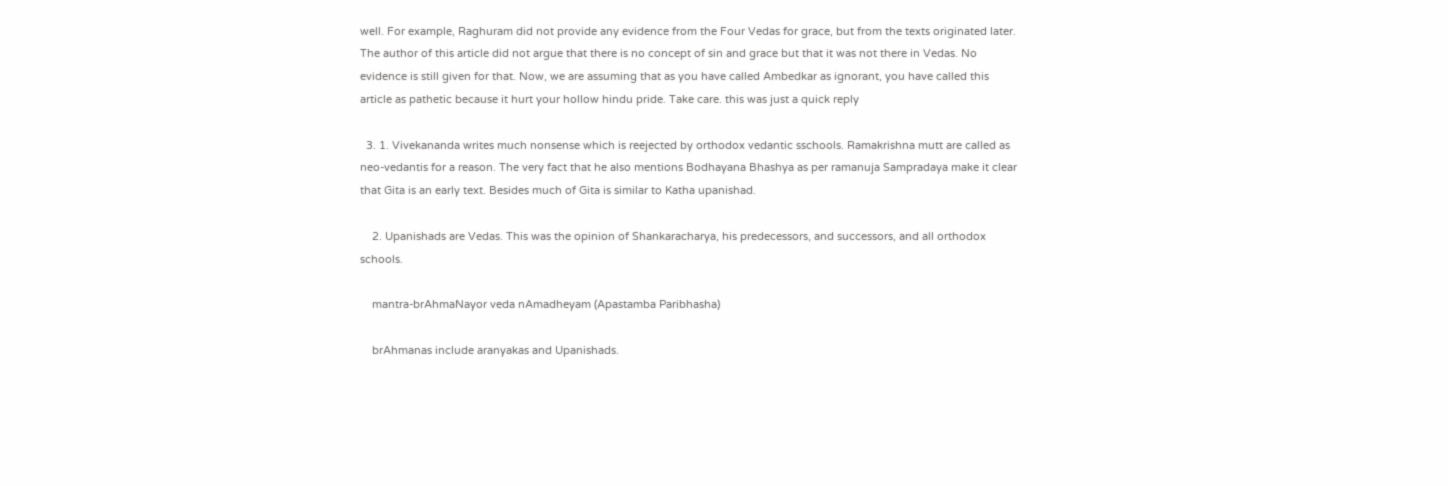well. For example, Raghuram did not provide any evidence from the Four Vedas for grace, but from the texts originated later. The author of this article did not argue that there is no concept of sin and grace but that it was not there in Vedas. No evidence is still given for that. Now, we are assuming that as you have called Ambedkar as ignorant, you have called this article as pathetic because it hurt your hollow hindu pride. Take care. this was just a quick reply

  3. 1. Vivekananda writes much nonsense which is reejected by orthodox vedantic sschools. Ramakrishna mutt are called as neo-vedantis for a reason. The very fact that he also mentions Bodhayana Bhashya as per ramanuja Sampradaya make it clear that Gita is an early text. Besides much of Gita is similar to Katha upanishad.

    2. Upanishads are Vedas. This was the opinion of Shankaracharya, his predecessors, and successors, and all orthodox schools.

    mantra-brAhmaNayor veda nAmadheyam (Apastamba Paribhasha)

    brAhmanas include aranyakas and Upanishads.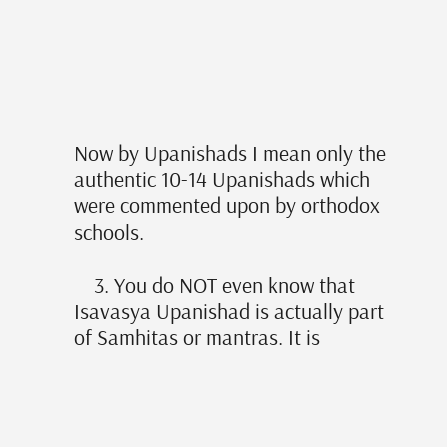Now by Upanishads I mean only the authentic 10-14 Upanishads which were commented upon by orthodox schools.

    3. You do NOT even know that Isavasya Upanishad is actually part of Samhitas or mantras. It is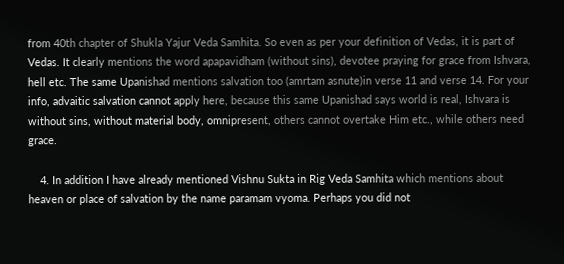from 40th chapter of Shukla Yajur Veda Samhita. So even as per your definition of Vedas, it is part of Vedas. It clearly mentions the word apapavidham (without sins), devotee praying for grace from Ishvara, hell etc. The same Upanishad mentions salvation too (amrtam asnute)in verse 11 and verse 14. For your info, advaitic salvation cannot apply here, because this same Upanishad says world is real, Ishvara is without sins, without material body, omnipresent, others cannot overtake Him etc., while others need grace.

    4. In addition I have already mentioned Vishnu Sukta in Rig Veda Samhita which mentions about heaven or place of salvation by the name paramam vyoma. Perhaps you did not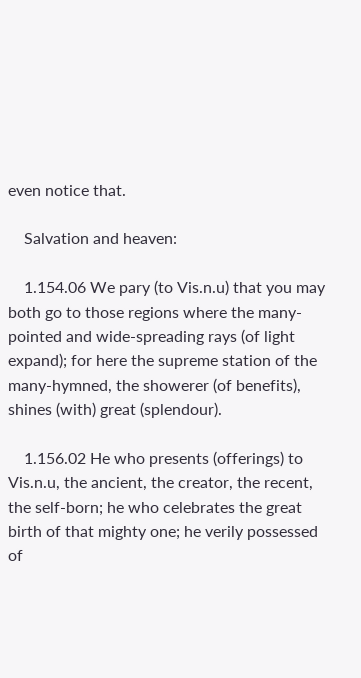even notice that.

    Salvation and heaven:

    1.154.06 We pary (to Vis.n.u) that you may both go to those regions where the many-pointed and wide-spreading rays (of light expand); for here the supreme station of the many-hymned, the showerer (of benefits), shines (with) great (splendour).

    1.156.02 He who presents (offerings) to Vis.n.u, the ancient, the creator, the recent, the self-born; he who celebrates the great birth of that mighty one; he verily possessed of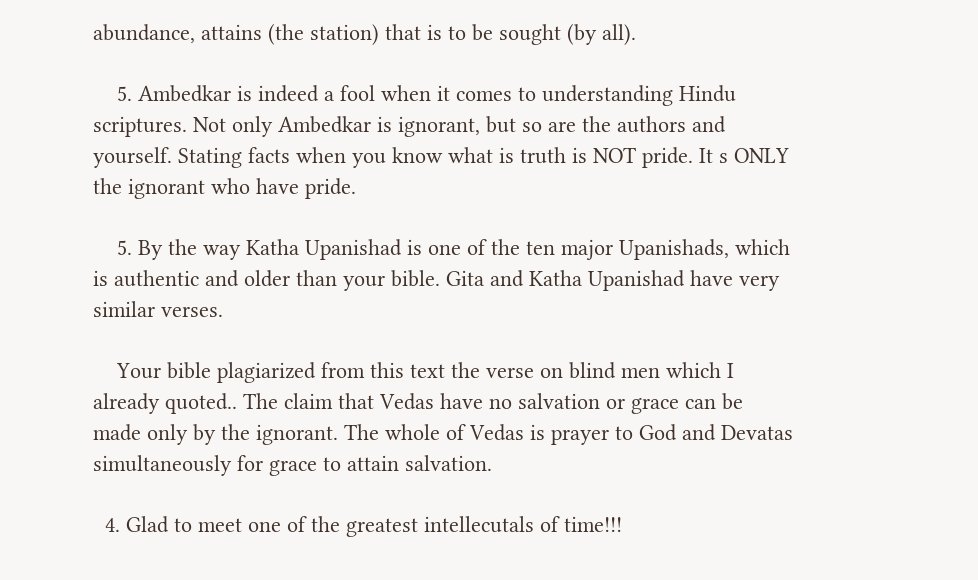abundance, attains (the station) that is to be sought (by all).

    5. Ambedkar is indeed a fool when it comes to understanding Hindu scriptures. Not only Ambedkar is ignorant, but so are the authors and yourself. Stating facts when you know what is truth is NOT pride. It s ONLY the ignorant who have pride.

    5. By the way Katha Upanishad is one of the ten major Upanishads, which is authentic and older than your bible. Gita and Katha Upanishad have very similar verses.

    Your bible plagiarized from this text the verse on blind men which I already quoted.. The claim that Vedas have no salvation or grace can be made only by the ignorant. The whole of Vedas is prayer to God and Devatas simultaneously for grace to attain salvation.

  4. Glad to meet one of the greatest intellecutals of time!!!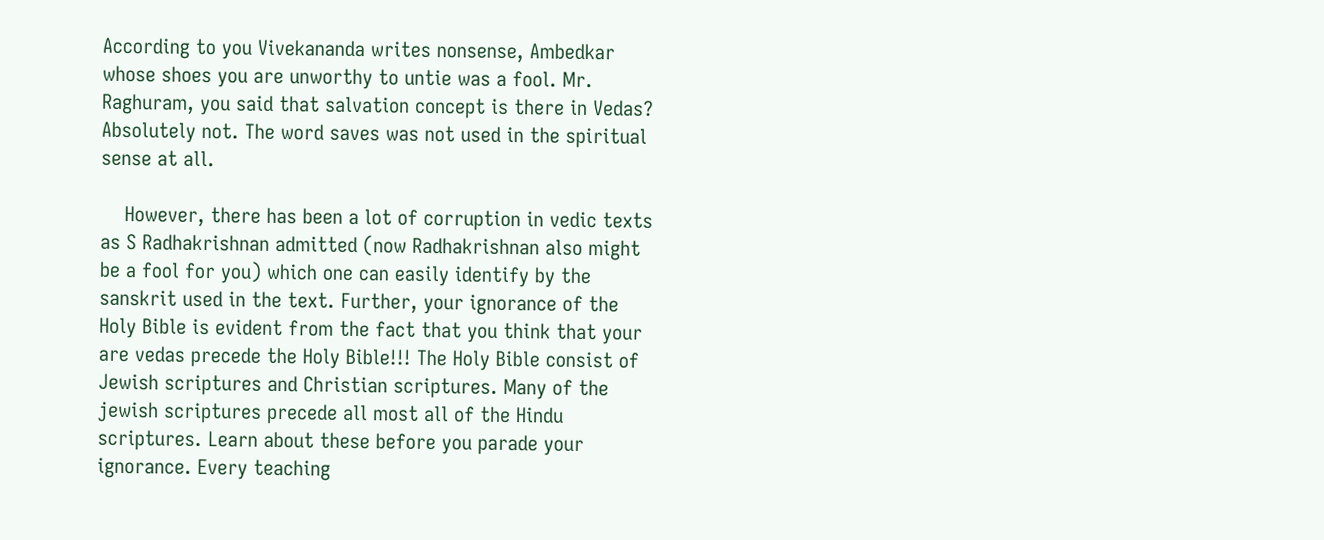According to you Vivekananda writes nonsense, Ambedkar whose shoes you are unworthy to untie was a fool. Mr. Raghuram, you said that salvation concept is there in Vedas? Absolutely not. The word saves was not used in the spiritual sense at all.

    However, there has been a lot of corruption in vedic texts as S Radhakrishnan admitted (now Radhakrishnan also might be a fool for you) which one can easily identify by the sanskrit used in the text. Further, your ignorance of the Holy Bible is evident from the fact that you think that your are vedas precede the Holy Bible!!! The Holy Bible consist of Jewish scriptures and Christian scriptures. Many of the jewish scriptures precede all most all of the Hindu scriptures. Learn about these before you parade your ignorance. Every teaching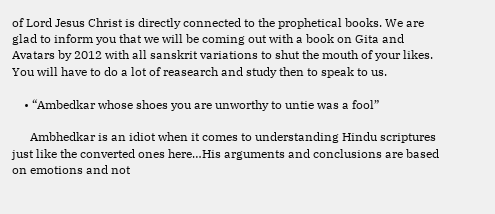of Lord Jesus Christ is directly connected to the prophetical books. We are glad to inform you that we will be coming out with a book on Gita and Avatars by 2012 with all sanskrit variations to shut the mouth of your likes. You will have to do a lot of reasearch and study then to speak to us.

    • “Ambedkar whose shoes you are unworthy to untie was a fool”

      Ambhedkar is an idiot when it comes to understanding Hindu scriptures just like the converted ones here…His arguments and conclusions are based on emotions and not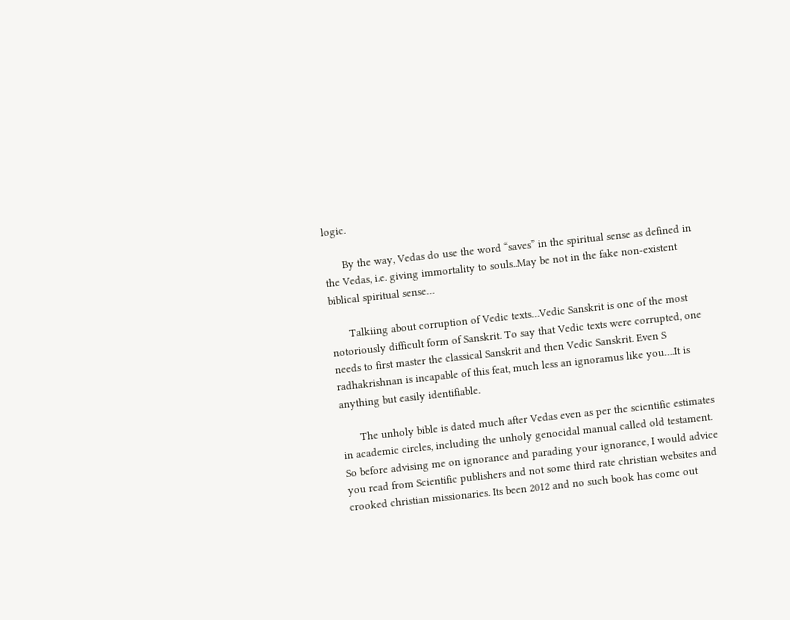logic.

      By the way, Vedas do use the word “saves” in the spiritual sense as defined in the Vedas, i.e. giving immortality to souls..May be not in the fake non-existent biblical spiritual sense…

      Talkiing about corruption of Vedic texts…Vedic Sanskrit is one of the most notoriously difficult form of Sanskrit. To say that Vedic texts were corrupted, one needs to first master the classical Sanskrit and then Vedic Sanskrit. Even S radhakrishnan is incapable of this feat, much less an ignoramus like you….It is anything but easily identifiable.

      The unholy bible is dated much after Vedas even as per the scientific estimates in academic circles, including the unholy genocidal manual called old testament. So before advising me on ignorance and parading your ignorance, I would advice you read from Scientific publishers and not some third rate christian websites and crooked christian missionaries. Its been 2012 and no such book has come out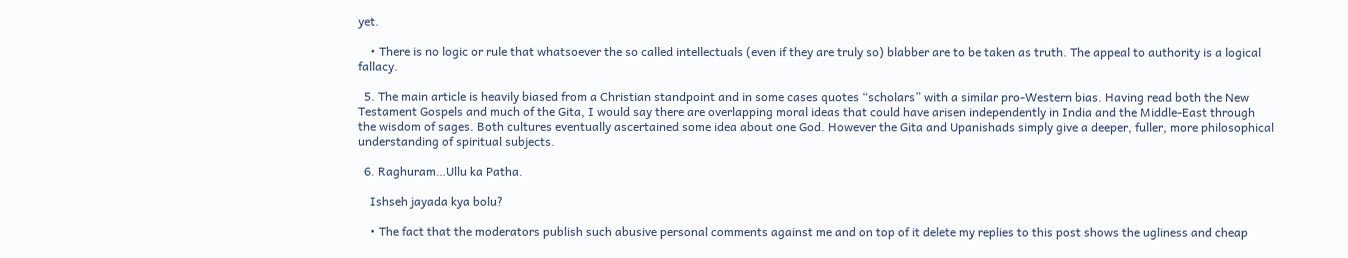yet.

    • There is no logic or rule that whatsoever the so called intellectuals (even if they are truly so) blabber are to be taken as truth. The appeal to authority is a logical fallacy.

  5. The main article is heavily biased from a Christian standpoint and in some cases quotes “scholars” with a similar pro-Western bias. Having read both the New Testament Gospels and much of the Gita, I would say there are overlapping moral ideas that could have arisen independently in India and the Middle-East through the wisdom of sages. Both cultures eventually ascertained some idea about one God. However the Gita and Upanishads simply give a deeper, fuller, more philosophical understanding of spiritual subjects.

  6. Raghuram…Ullu ka Patha.

    Ishseh jayada kya bolu?

    • The fact that the moderators publish such abusive personal comments against me and on top of it delete my replies to this post shows the ugliness and cheap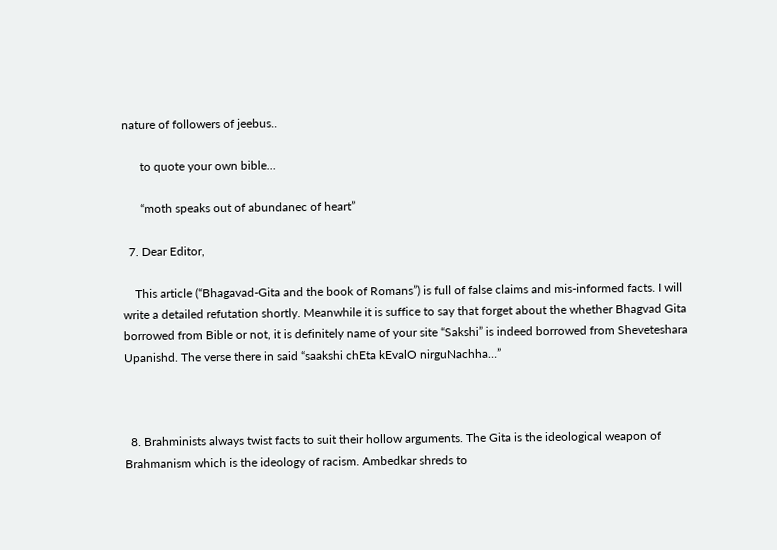nature of followers of jeebus..

      to quote your own bible…

      “moth speaks out of abundanec of heart”

  7. Dear Editor,

    This article (“Bhagavad-Gita and the book of Romans”) is full of false claims and mis-informed facts. I will write a detailed refutation shortly. Meanwhile it is suffice to say that forget about the whether Bhagvad Gita borrowed from Bible or not, it is definitely name of your site “Sakshi” is indeed borrowed from Sheveteshara Upanishd. The verse there in said “saakshi chEta kEvalO nirguNachha…”



  8. Brahminists always twist facts to suit their hollow arguments. The Gita is the ideological weapon of Brahmanism which is the ideology of racism. Ambedkar shreds to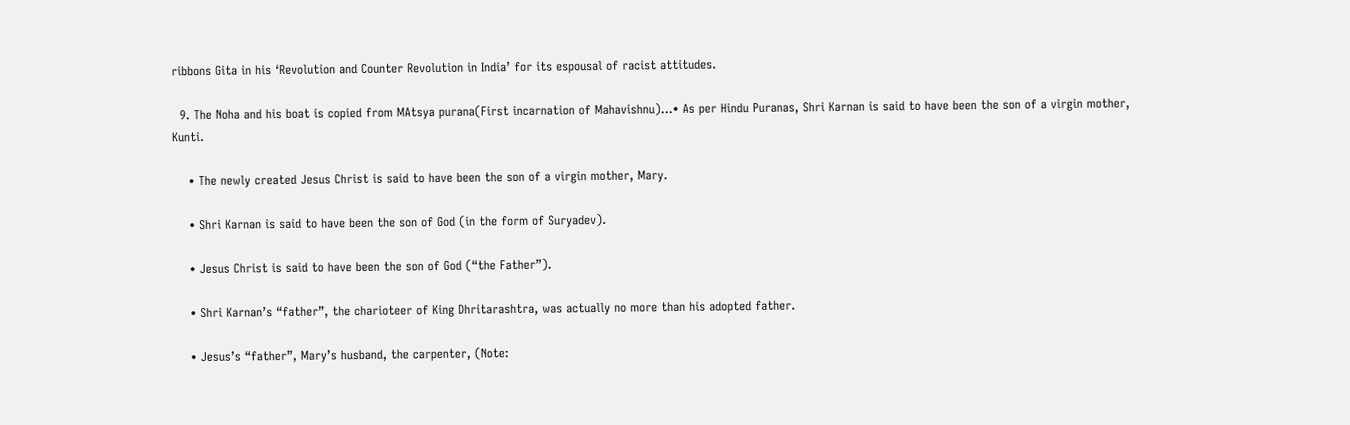ribbons Gita in his ‘Revolution and Counter Revolution in India’ for its espousal of racist attitudes.

  9. The Noha and his boat is copied from MAtsya purana(First incarnation of Mahavishnu)…• As per Hindu Puranas, Shri Karnan is said to have been the son of a virgin mother, Kunti.

    • The newly created Jesus Christ is said to have been the son of a virgin mother, Mary.

    • Shri Karnan is said to have been the son of God (in the form of Suryadev).

    • Jesus Christ is said to have been the son of God (“the Father”).

    • Shri Karnan’s “father”, the charioteer of King Dhritarashtra, was actually no more than his adopted father.

    • Jesus’s “father”, Mary’s husband, the carpenter, (Note: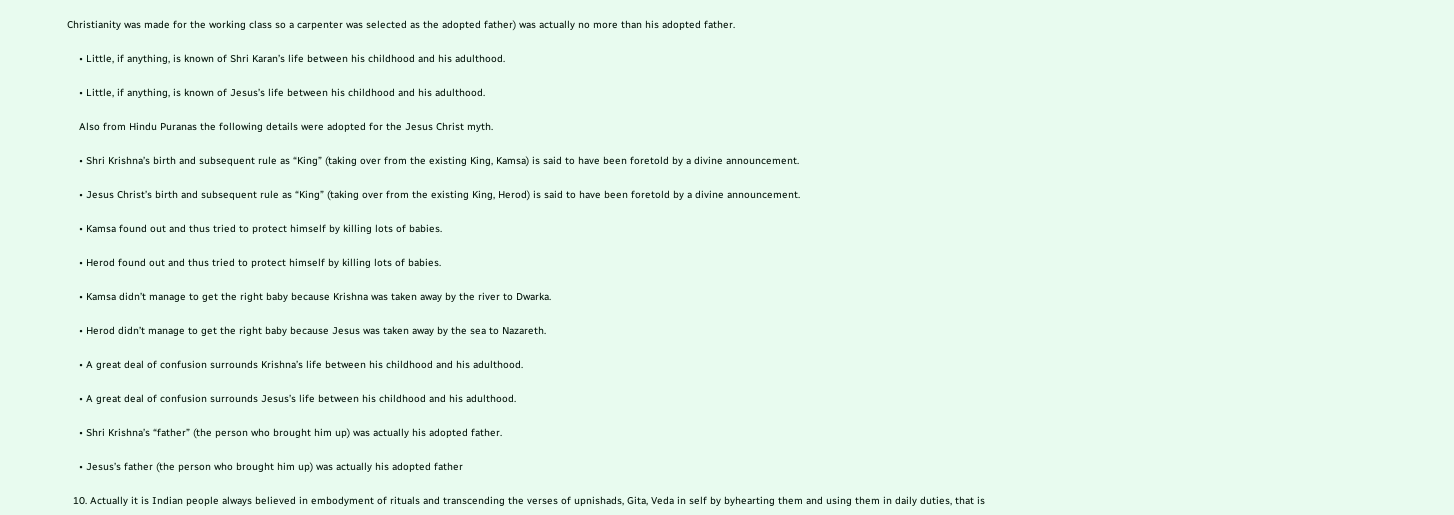Christianity was made for the working class so a carpenter was selected as the adopted father) was actually no more than his adopted father.

    • Little, if anything, is known of Shri Karan’s life between his childhood and his adulthood.

    • Little, if anything, is known of Jesus’s life between his childhood and his adulthood.

    Also from Hindu Puranas the following details were adopted for the Jesus Christ myth.

    • Shri Krishna’s birth and subsequent rule as “King” (taking over from the existing King, Kamsa) is said to have been foretold by a divine announcement.

    • Jesus Christ’s birth and subsequent rule as “King” (taking over from the existing King, Herod) is said to have been foretold by a divine announcement.

    • Kamsa found out and thus tried to protect himself by killing lots of babies.

    • Herod found out and thus tried to protect himself by killing lots of babies.

    • Kamsa didn’t manage to get the right baby because Krishna was taken away by the river to Dwarka.

    • Herod didn’t manage to get the right baby because Jesus was taken away by the sea to Nazareth.

    • A great deal of confusion surrounds Krishna’s life between his childhood and his adulthood.

    • A great deal of confusion surrounds Jesus’s life between his childhood and his adulthood.

    • Shri Krishna’s “father” (the person who brought him up) was actually his adopted father.

    • Jesus’s father (the person who brought him up) was actually his adopted father

  10. Actually it is Indian people always believed in embodyment of rituals and transcending the verses of upnishads, Gita, Veda in self by byhearting them and using them in daily duties, that is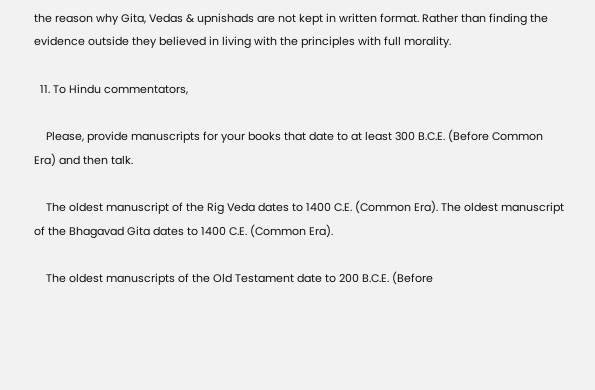the reason why Gita, Vedas & upnishads are not kept in written format. Rather than finding the evidence outside they believed in living with the principles with full morality.

  11. To Hindu commentators,

    Please, provide manuscripts for your books that date to at least 300 B.C.E. (Before Common Era) and then talk.

    The oldest manuscript of the Rig Veda dates to 1400 C.E. (Common Era). The oldest manuscript of the Bhagavad Gita dates to 1400 C.E. (Common Era).

    The oldest manuscripts of the Old Testament date to 200 B.C.E. (Before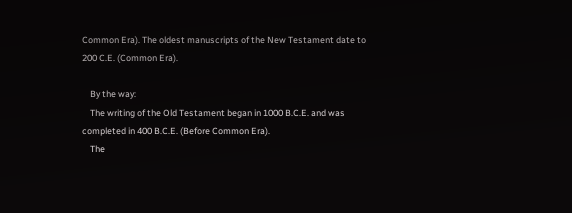Common Era). The oldest manuscripts of the New Testament date to 200 C.E. (Common Era).

    By the way:
    The writing of the Old Testament began in 1000 B.C.E. and was completed in 400 B.C.E. (Before Common Era).
    The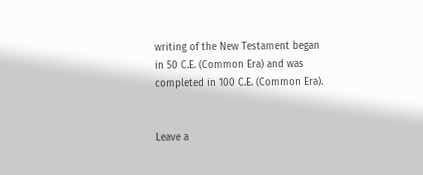writing of the New Testament began in 50 C.E. (Common Era) and was completed in 100 C.E. (Common Era).


Leave a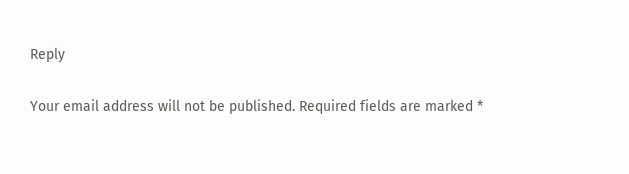Reply

Your email address will not be published. Required fields are marked *